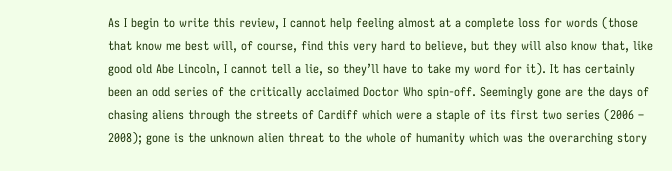As I begin to write this review, I cannot help feeling almost at a complete loss for words (those that know me best will, of course, find this very hard to believe, but they will also know that, like good old Abe Lincoln, I cannot tell a lie, so they’ll have to take my word for it). It has certainly been an odd series of the critically acclaimed Doctor Who spin-off. Seemingly gone are the days of chasing aliens through the streets of Cardiff which were a staple of its first two series (2006 – 2008); gone is the unknown alien threat to the whole of humanity which was the overarching story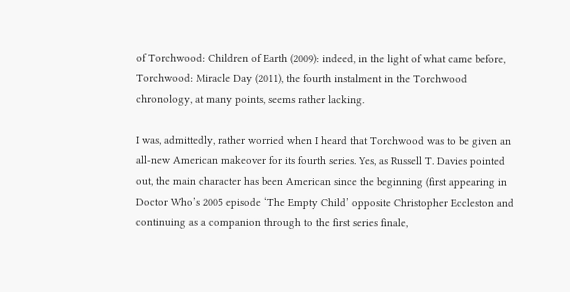of Torchwood: Children of Earth (2009): indeed, in the light of what came before, Torchwood: Miracle Day (2011), the fourth instalment in the Torchwood chronology, at many points, seems rather lacking.

I was, admittedly, rather worried when I heard that Torchwood was to be given an all-new American makeover for its fourth series. Yes, as Russell T. Davies pointed out, the main character has been American since the beginning (first appearing in Doctor Who’s 2005 episode ‘The Empty Child’ opposite Christopher Eccleston and continuing as a companion through to the first series finale,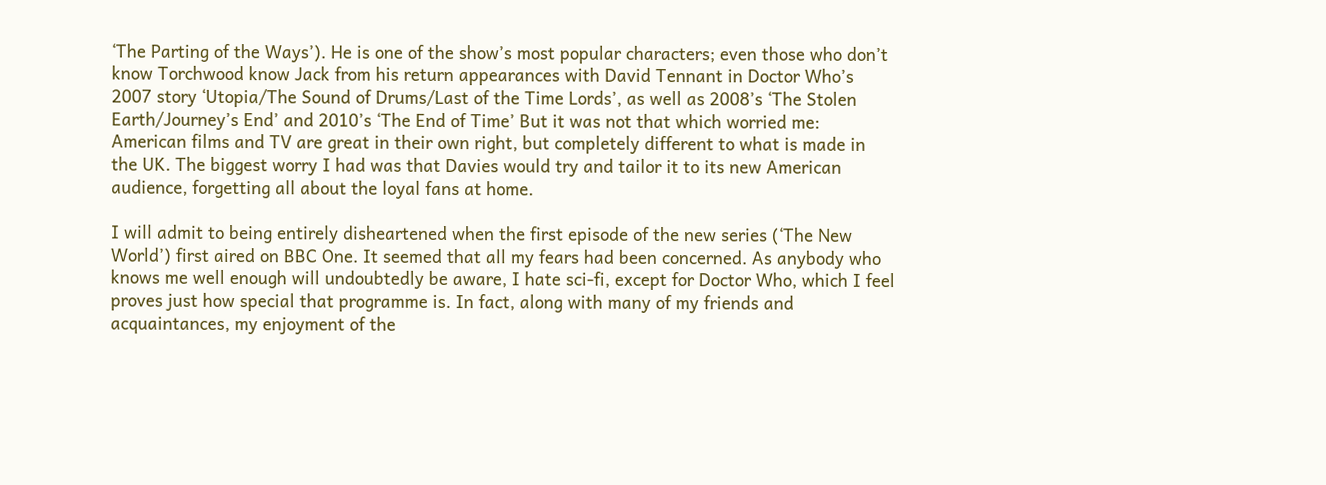‘The Parting of the Ways’). He is one of the show’s most popular characters; even those who don’t know Torchwood know Jack from his return appearances with David Tennant in Doctor Who’s 2007 story ‘Utopia/The Sound of Drums/Last of the Time Lords’, as well as 2008’s ‘The Stolen Earth/Journey’s End’ and 2010’s ‘The End of Time’ But it was not that which worried me: American films and TV are great in their own right, but completely different to what is made in the UK. The biggest worry I had was that Davies would try and tailor it to its new American audience, forgetting all about the loyal fans at home.

I will admit to being entirely disheartened when the first episode of the new series (‘The New World’) first aired on BBC One. It seemed that all my fears had been concerned. As anybody who knows me well enough will undoubtedly be aware, I hate sci-fi, except for Doctor Who, which I feel proves just how special that programme is. In fact, along with many of my friends and acquaintances, my enjoyment of the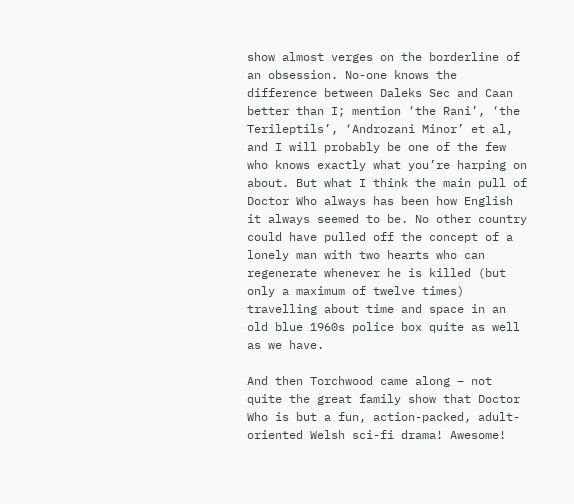show almost verges on the borderline of an obsession. No-one knows the difference between Daleks Sec and Caan better than I; mention ‘the Rani’, ‘the Terileptils’, ‘Androzani Minor’ et al, and I will probably be one of the few who knows exactly what you’re harping on about. But what I think the main pull of Doctor Who always has been how English it always seemed to be. No other country could have pulled off the concept of a lonely man with two hearts who can regenerate whenever he is killed (but only a maximum of twelve times) travelling about time and space in an old blue 1960s police box quite as well as we have.

And then Torchwood came along – not quite the great family show that Doctor Who is but a fun, action-packed, adult-oriented Welsh sci-fi drama! Awesome!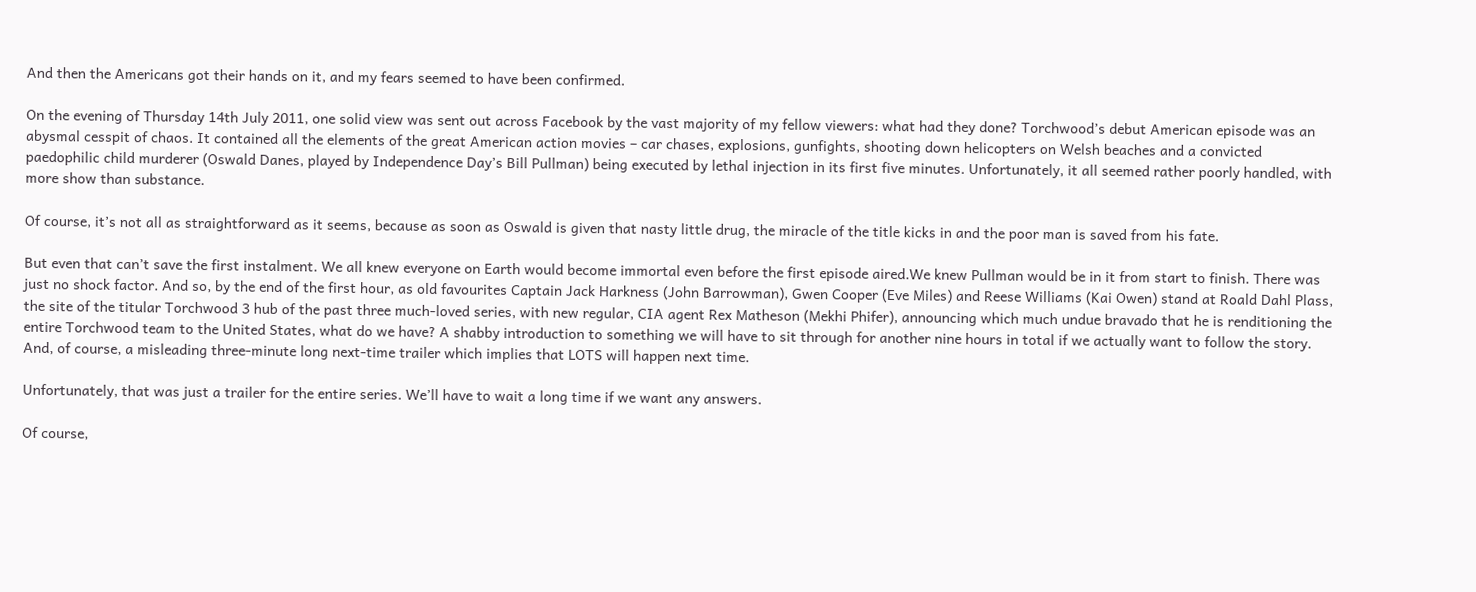And then the Americans got their hands on it, and my fears seemed to have been confirmed.

On the evening of Thursday 14th July 2011, one solid view was sent out across Facebook by the vast majority of my fellow viewers: what had they done? Torchwood’s debut American episode was an abysmal cesspit of chaos. It contained all the elements of the great American action movies – car chases, explosions, gunfights, shooting down helicopters on Welsh beaches and a convicted paedophilic child murderer (Oswald Danes, played by Independence Day’s Bill Pullman) being executed by lethal injection in its first five minutes. Unfortunately, it all seemed rather poorly handled, with more show than substance.

Of course, it’s not all as straightforward as it seems, because as soon as Oswald is given that nasty little drug, the miracle of the title kicks in and the poor man is saved from his fate.

But even that can’t save the first instalment. We all knew everyone on Earth would become immortal even before the first episode aired.We knew Pullman would be in it from start to finish. There was just no shock factor. And so, by the end of the first hour, as old favourites Captain Jack Harkness (John Barrowman), Gwen Cooper (Eve Miles) and Reese Williams (Kai Owen) stand at Roald Dahl Plass, the site of the titular Torchwood 3 hub of the past three much-loved series, with new regular, CIA agent Rex Matheson (Mekhi Phifer), announcing which much undue bravado that he is renditioning the entire Torchwood team to the United States, what do we have? A shabby introduction to something we will have to sit through for another nine hours in total if we actually want to follow the story. And, of course, a misleading three-minute long next-time trailer which implies that LOTS will happen next time.

Unfortunately, that was just a trailer for the entire series. We’ll have to wait a long time if we want any answers.

Of course,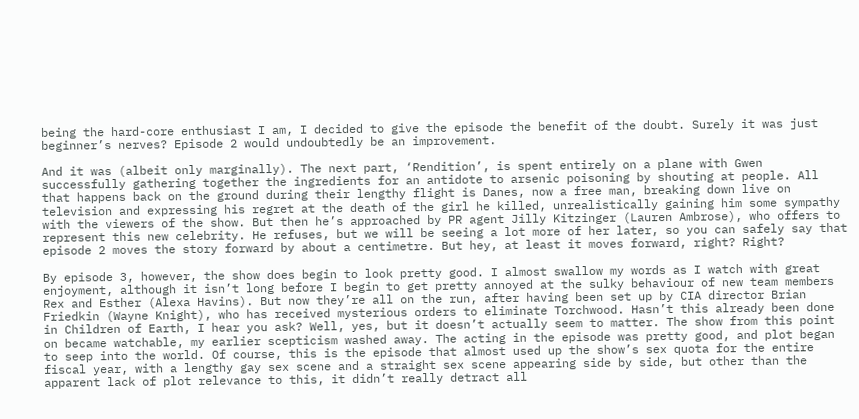being the hard-core enthusiast I am, I decided to give the episode the benefit of the doubt. Surely it was just beginner’s nerves? Episode 2 would undoubtedly be an improvement.

And it was (albeit only marginally). The next part, ‘Rendition’, is spent entirely on a plane with Gwen successfully gathering together the ingredients for an antidote to arsenic poisoning by shouting at people. All that happens back on the ground during their lengthy flight is Danes, now a free man, breaking down live on television and expressing his regret at the death of the girl he killed, unrealistically gaining him some sympathy with the viewers of the show. But then he’s approached by PR agent Jilly Kitzinger (Lauren Ambrose), who offers to represent this new celebrity. He refuses, but we will be seeing a lot more of her later, so you can safely say that episode 2 moves the story forward by about a centimetre. But hey, at least it moves forward, right? Right?

By episode 3, however, the show does begin to look pretty good. I almost swallow my words as I watch with great enjoyment, although it isn’t long before I begin to get pretty annoyed at the sulky behaviour of new team members Rex and Esther (Alexa Havins). But now they’re all on the run, after having been set up by CIA director Brian Friedkin (Wayne Knight), who has received mysterious orders to eliminate Torchwood. Hasn’t this already been done in Children of Earth, I hear you ask? Well, yes, but it doesn’t actually seem to matter. The show from this point on became watchable, my earlier scepticism washed away. The acting in the episode was pretty good, and plot began to seep into the world. Of course, this is the episode that almost used up the show’s sex quota for the entire fiscal year, with a lengthy gay sex scene and a straight sex scene appearing side by side, but other than the apparent lack of plot relevance to this, it didn’t really detract all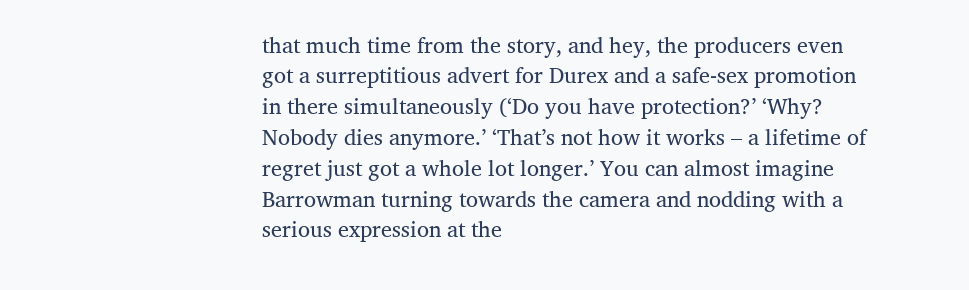that much time from the story, and hey, the producers even got a surreptitious advert for Durex and a safe-sex promotion in there simultaneously (‘Do you have protection?’ ‘Why? Nobody dies anymore.’ ‘That’s not how it works – a lifetime of regret just got a whole lot longer.’ You can almost imagine Barrowman turning towards the camera and nodding with a serious expression at the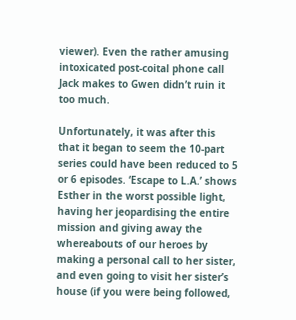viewer). Even the rather amusing intoxicated post-coital phone call Jack makes to Gwen didn’t ruin it too much.

Unfortunately, it was after this that it began to seem the 10-part series could have been reduced to 5 or 6 episodes. ‘Escape to L.A.’ shows Esther in the worst possible light, having her jeopardising the entire mission and giving away the whereabouts of our heroes by making a personal call to her sister, and even going to visit her sister’s house (if you were being followed,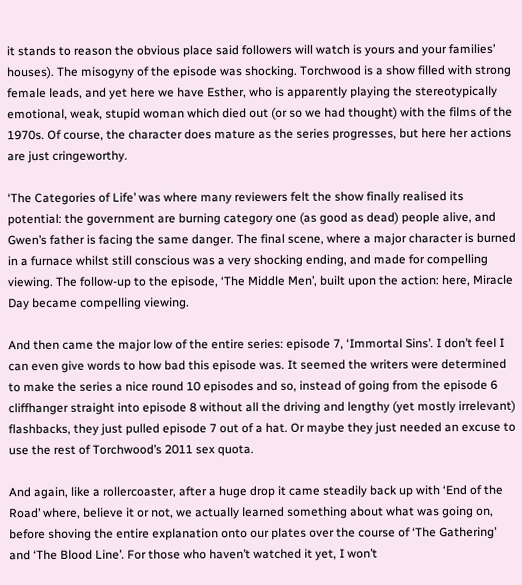it stands to reason the obvious place said followers will watch is yours and your families’ houses). The misogyny of the episode was shocking. Torchwood is a show filled with strong female leads, and yet here we have Esther, who is apparently playing the stereotypically emotional, weak, stupid woman which died out (or so we had thought) with the films of the 1970s. Of course, the character does mature as the series progresses, but here her actions are just cringeworthy.

‘The Categories of Life’ was where many reviewers felt the show finally realised its potential: the government are burning category one (as good as dead) people alive, and Gwen’s father is facing the same danger. The final scene, where a major character is burned in a furnace whilst still conscious was a very shocking ending, and made for compelling viewing. The follow-up to the episode, ‘The Middle Men’, built upon the action: here, Miracle Day became compelling viewing.

And then came the major low of the entire series: episode 7, ‘Immortal Sins’. I don’t feel I can even give words to how bad this episode was. It seemed the writers were determined to make the series a nice round 10 episodes and so, instead of going from the episode 6 cliffhanger straight into episode 8 without all the driving and lengthy (yet mostly irrelevant) flashbacks, they just pulled episode 7 out of a hat. Or maybe they just needed an excuse to use the rest of Torchwood’s 2011 sex quota.

And again, like a rollercoaster, after a huge drop it came steadily back up with ‘End of the Road’ where, believe it or not, we actually learned something about what was going on, before shoving the entire explanation onto our plates over the course of ‘The Gathering’ and ‘The Blood Line’. For those who haven’t watched it yet, I won’t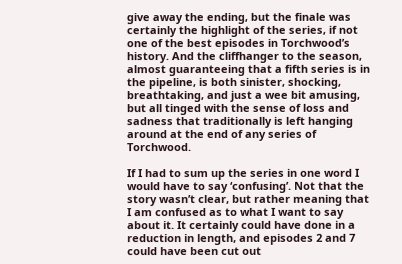give away the ending, but the finale was certainly the highlight of the series, if not one of the best episodes in Torchwood’s history. And the cliffhanger to the season, almost guaranteeing that a fifth series is in the pipeline, is both sinister, shocking, breathtaking, and just a wee bit amusing, but all tinged with the sense of loss and sadness that traditionally is left hanging around at the end of any series of Torchwood.

If I had to sum up the series in one word I would have to say ‘confusing’. Not that the story wasn’t clear, but rather meaning that I am confused as to what I want to say about it. It certainly could have done in a reduction in length, and episodes 2 and 7 could have been cut out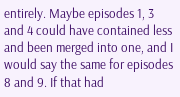entirely. Maybe episodes 1, 3 and 4 could have contained less and been merged into one, and I would say the same for episodes 8 and 9. If that had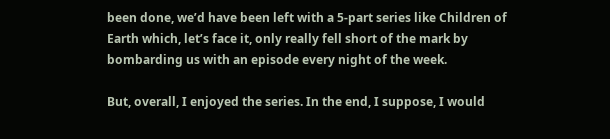been done, we’d have been left with a 5-part series like Children of Earth which, let’s face it, only really fell short of the mark by bombarding us with an episode every night of the week.

But, overall, I enjoyed the series. In the end, I suppose, I would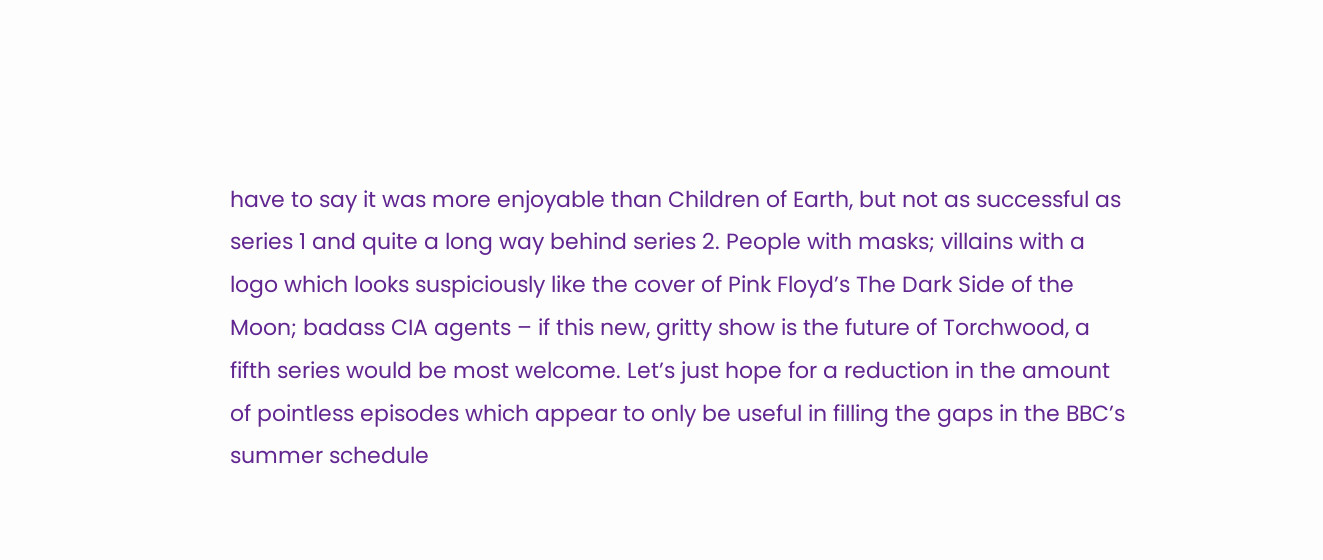have to say it was more enjoyable than Children of Earth, but not as successful as series 1 and quite a long way behind series 2. People with masks; villains with a logo which looks suspiciously like the cover of Pink Floyd’s The Dark Side of the Moon; badass CIA agents – if this new, gritty show is the future of Torchwood, a fifth series would be most welcome. Let’s just hope for a reduction in the amount of pointless episodes which appear to only be useful in filling the gaps in the BBC’s summer schedule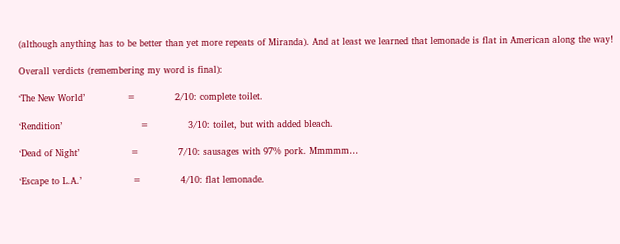(although anything has to be better than yet more repeats of Miranda). And at least we learned that lemonade is flat in American along the way!

Overall verdicts (remembering my word is final):

‘The New World’              =             2/10: complete toilet.

‘Rendition’                          =             3/10: toilet, but with added bleach.

‘Dead of Night’                 =             7/10: sausages with 97% pork. Mmmmm…

‘Escape to L.A.’                 =             4/10: flat lemonade.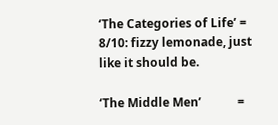‘The Categories of Life’ =             8/10: fizzy lemonade, just like it should be.

‘The Middle Men’            =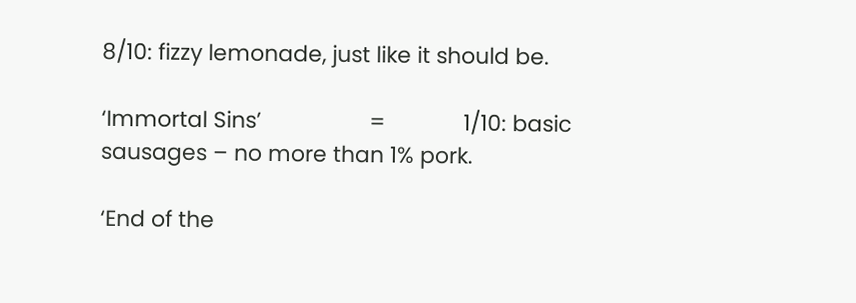8/10: fizzy lemonade, just like it should be.

‘Immortal Sins’                  =             1/10: basic sausages – no more than 1% pork.

‘End of the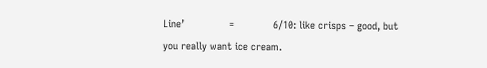Line’               =             6/10: like crisps – good, but you really want ice cream.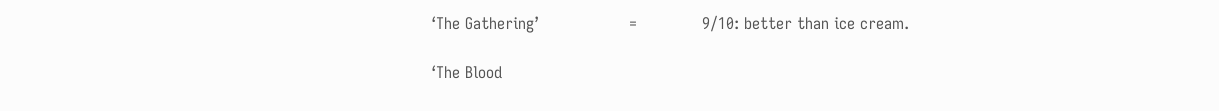‘The Gathering’                  =             9/10: better than ice cream.

‘The Blood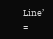Line’                =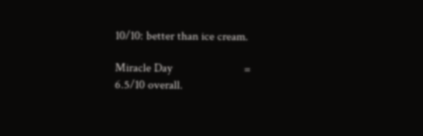10/10: better than ice cream.

Miracle Day                        =             6.5/10 overall.